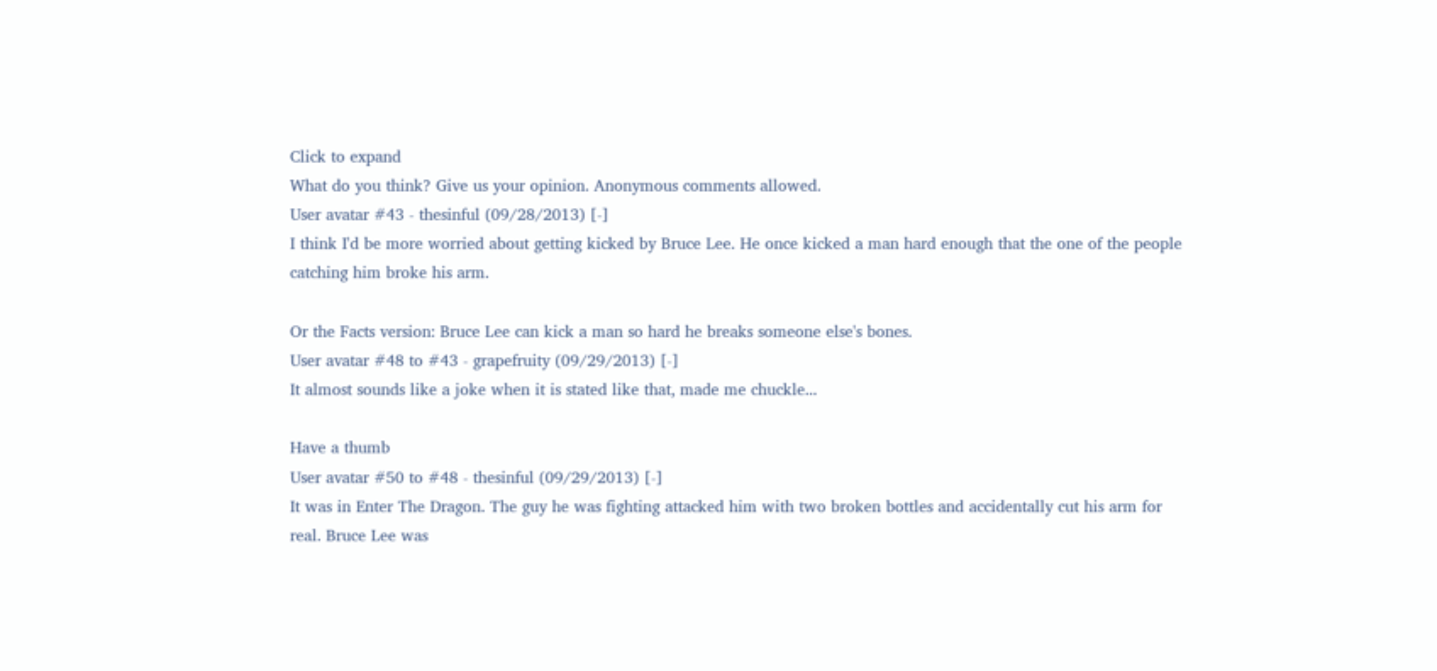Click to expand
What do you think? Give us your opinion. Anonymous comments allowed.
User avatar #43 - thesinful (09/28/2013) [-]
I think I'd be more worried about getting kicked by Bruce Lee. He once kicked a man hard enough that the one of the people catching him broke his arm.

Or the Facts version: Bruce Lee can kick a man so hard he breaks someone else's bones.
User avatar #48 to #43 - grapefruity (09/29/2013) [-]
It almost sounds like a joke when it is stated like that, made me chuckle...

Have a thumb
User avatar #50 to #48 - thesinful (09/29/2013) [-]
It was in Enter The Dragon. The guy he was fighting attacked him with two broken bottles and accidentally cut his arm for real. Bruce Lee was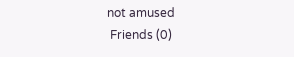not amused
 Friends (0)